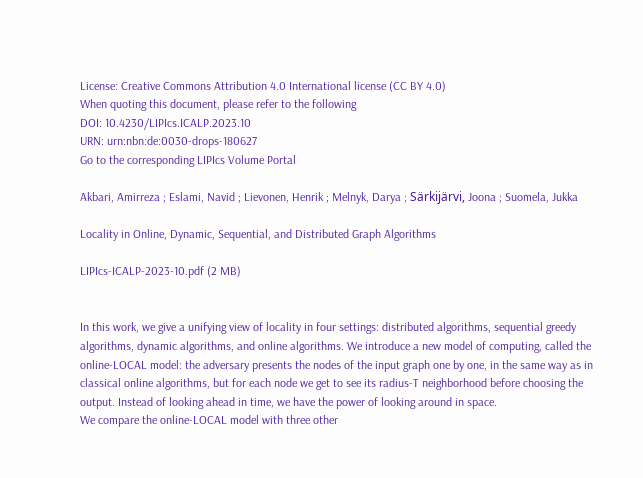License: Creative Commons Attribution 4.0 International license (CC BY 4.0)
When quoting this document, please refer to the following
DOI: 10.4230/LIPIcs.ICALP.2023.10
URN: urn:nbn:de:0030-drops-180627
Go to the corresponding LIPIcs Volume Portal

Akbari, Amirreza ; Eslami, Navid ; Lievonen, Henrik ; Melnyk, Darya ; Särkijärvi, Joona ; Suomela, Jukka

Locality in Online, Dynamic, Sequential, and Distributed Graph Algorithms

LIPIcs-ICALP-2023-10.pdf (2 MB)


In this work, we give a unifying view of locality in four settings: distributed algorithms, sequential greedy algorithms, dynamic algorithms, and online algorithms. We introduce a new model of computing, called the online-LOCAL model: the adversary presents the nodes of the input graph one by one, in the same way as in classical online algorithms, but for each node we get to see its radius-T neighborhood before choosing the output. Instead of looking ahead in time, we have the power of looking around in space.
We compare the online-LOCAL model with three other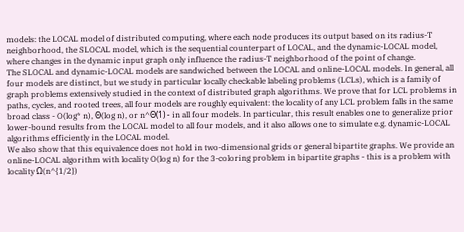models: the LOCAL model of distributed computing, where each node produces its output based on its radius-T neighborhood, the SLOCAL model, which is the sequential counterpart of LOCAL, and the dynamic-LOCAL model, where changes in the dynamic input graph only influence the radius-T neighborhood of the point of change.
The SLOCAL and dynamic-LOCAL models are sandwiched between the LOCAL and online-LOCAL models. In general, all four models are distinct, but we study in particular locally checkable labeling problems (LCLs), which is a family of graph problems extensively studied in the context of distributed graph algorithms. We prove that for LCL problems in paths, cycles, and rooted trees, all four models are roughly equivalent: the locality of any LCL problem falls in the same broad class - O(log* n), Θ(log n), or n^Θ(1) - in all four models. In particular, this result enables one to generalize prior lower-bound results from the LOCAL model to all four models, and it also allows one to simulate e.g. dynamic-LOCAL algorithms efficiently in the LOCAL model.
We also show that this equivalence does not hold in two-dimensional grids or general bipartite graphs. We provide an online-LOCAL algorithm with locality O(log n) for the 3-coloring problem in bipartite graphs - this is a problem with locality Ω(n^{1/2})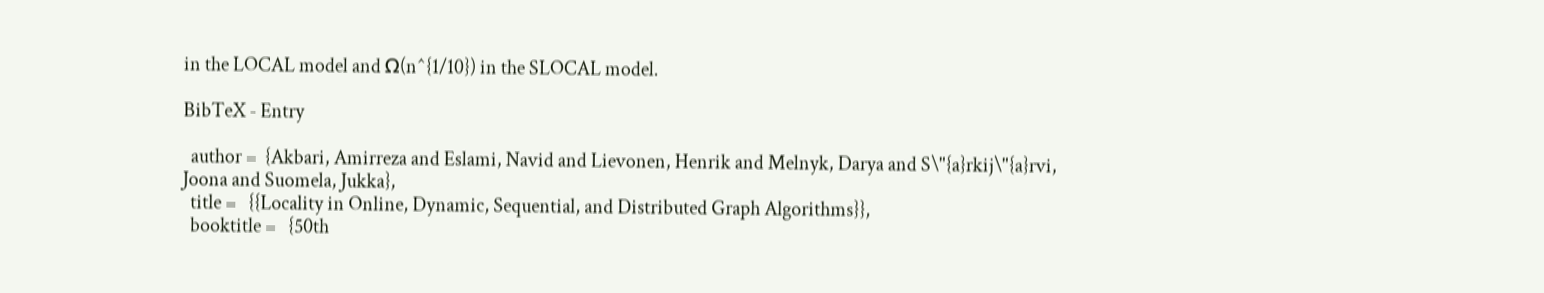in the LOCAL model and Ω(n^{1/10}) in the SLOCAL model.

BibTeX - Entry

  author =  {Akbari, Amirreza and Eslami, Navid and Lievonen, Henrik and Melnyk, Darya and S\"{a}rkij\"{a}rvi, Joona and Suomela, Jukka},
  title =   {{Locality in Online, Dynamic, Sequential, and Distributed Graph Algorithms}},
  booktitle =   {50th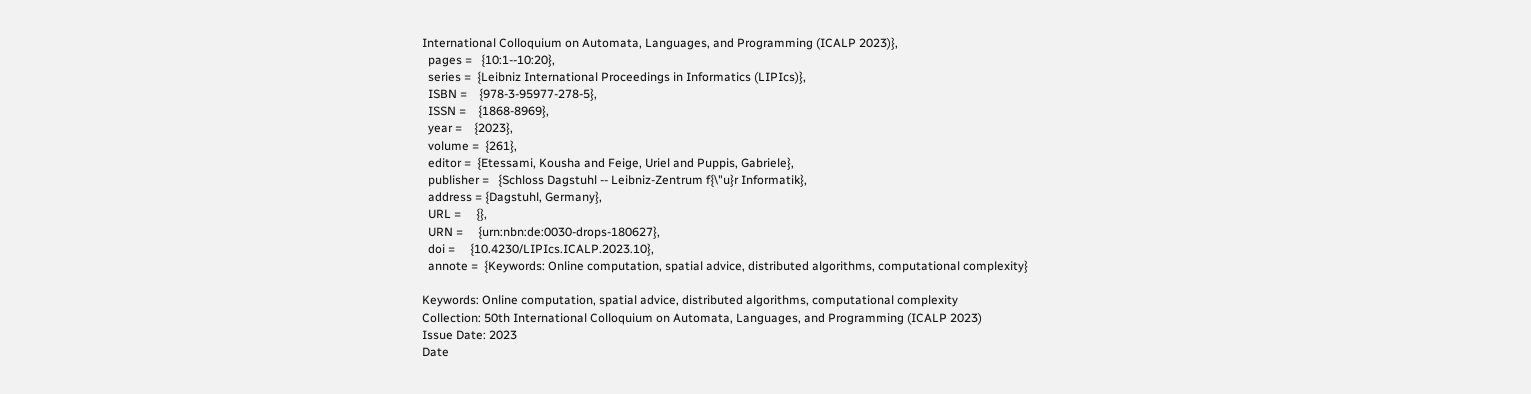International Colloquium on Automata, Languages, and Programming (ICALP 2023)},
  pages =   {10:1--10:20},
  series =  {Leibniz International Proceedings in Informatics (LIPIcs)},
  ISBN =    {978-3-95977-278-5},
  ISSN =    {1868-8969},
  year =    {2023},
  volume =  {261},
  editor =  {Etessami, Kousha and Feige, Uriel and Puppis, Gabriele},
  publisher =   {Schloss Dagstuhl -- Leibniz-Zentrum f{\"u}r Informatik},
  address = {Dagstuhl, Germany},
  URL =     {},
  URN =     {urn:nbn:de:0030-drops-180627},
  doi =     {10.4230/LIPIcs.ICALP.2023.10},
  annote =  {Keywords: Online computation, spatial advice, distributed algorithms, computational complexity}

Keywords: Online computation, spatial advice, distributed algorithms, computational complexity
Collection: 50th International Colloquium on Automata, Languages, and Programming (ICALP 2023)
Issue Date: 2023
Date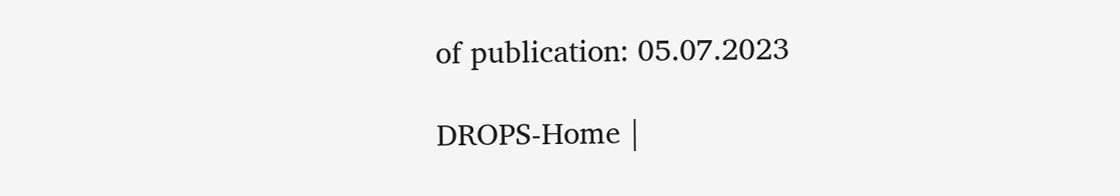of publication: 05.07.2023

DROPS-Home |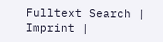Fulltext Search | Imprint |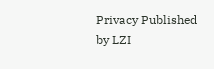Privacy Published by LZI